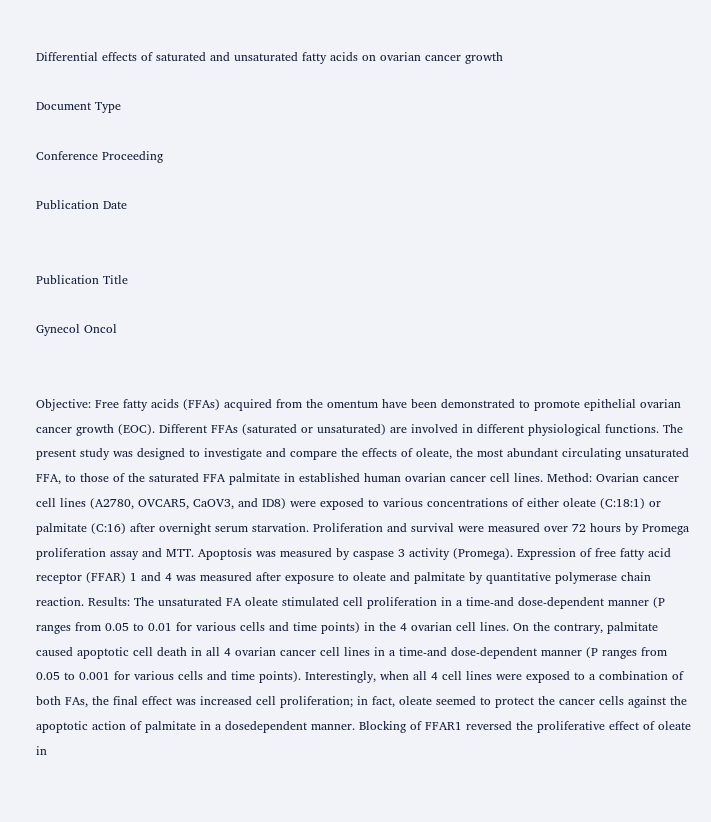Differential effects of saturated and unsaturated fatty acids on ovarian cancer growth

Document Type

Conference Proceeding

Publication Date


Publication Title

Gynecol Oncol


Objective: Free fatty acids (FFAs) acquired from the omentum have been demonstrated to promote epithelial ovarian cancer growth (EOC). Different FFAs (saturated or unsaturated) are involved in different physiological functions. The present study was designed to investigate and compare the effects of oleate, the most abundant circulating unsaturated FFA, to those of the saturated FFA palmitate in established human ovarian cancer cell lines. Method: Ovarian cancer cell lines (A2780, OVCAR5, CaOV3, and ID8) were exposed to various concentrations of either oleate (C:18:1) or palmitate (C:16) after overnight serum starvation. Proliferation and survival were measured over 72 hours by Promega proliferation assay and MTT. Apoptosis was measured by caspase 3 activity (Promega). Expression of free fatty acid receptor (FFAR) 1 and 4 was measured after exposure to oleate and palmitate by quantitative polymerase chain reaction. Results: The unsaturated FA oleate stimulated cell proliferation in a time-and dose-dependent manner (P ranges from 0.05 to 0.01 for various cells and time points) in the 4 ovarian cell lines. On the contrary, palmitate caused apoptotic cell death in all 4 ovarian cancer cell lines in a time-and dose-dependent manner (P ranges from 0.05 to 0.001 for various cells and time points). Interestingly, when all 4 cell lines were exposed to a combination of both FAs, the final effect was increased cell proliferation; in fact, oleate seemed to protect the cancer cells against the apoptotic action of palmitate in a dosedependent manner. Blocking of FFAR1 reversed the proliferative effect of oleate in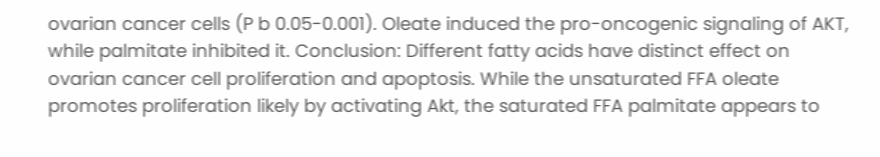ovarian cancer cells (P b 0.05-0.001). Oleate induced the pro-oncogenic signaling of AKT, while palmitate inhibited it. Conclusion: Different fatty acids have distinct effect on ovarian cancer cell proliferation and apoptosis. While the unsaturated FFA oleate promotes proliferation likely by activating Akt, the saturated FFA palmitate appears to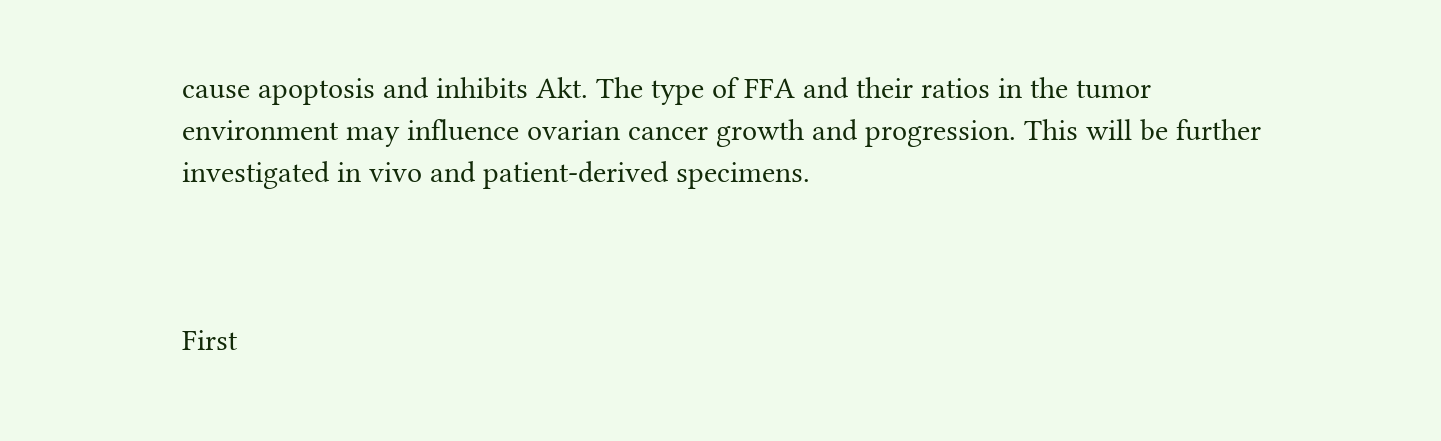cause apoptosis and inhibits Akt. The type of FFA and their ratios in the tumor environment may influence ovarian cancer growth and progression. This will be further investigated in vivo and patient-derived specimens.



First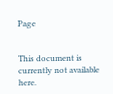Page


This document is currently not available here.